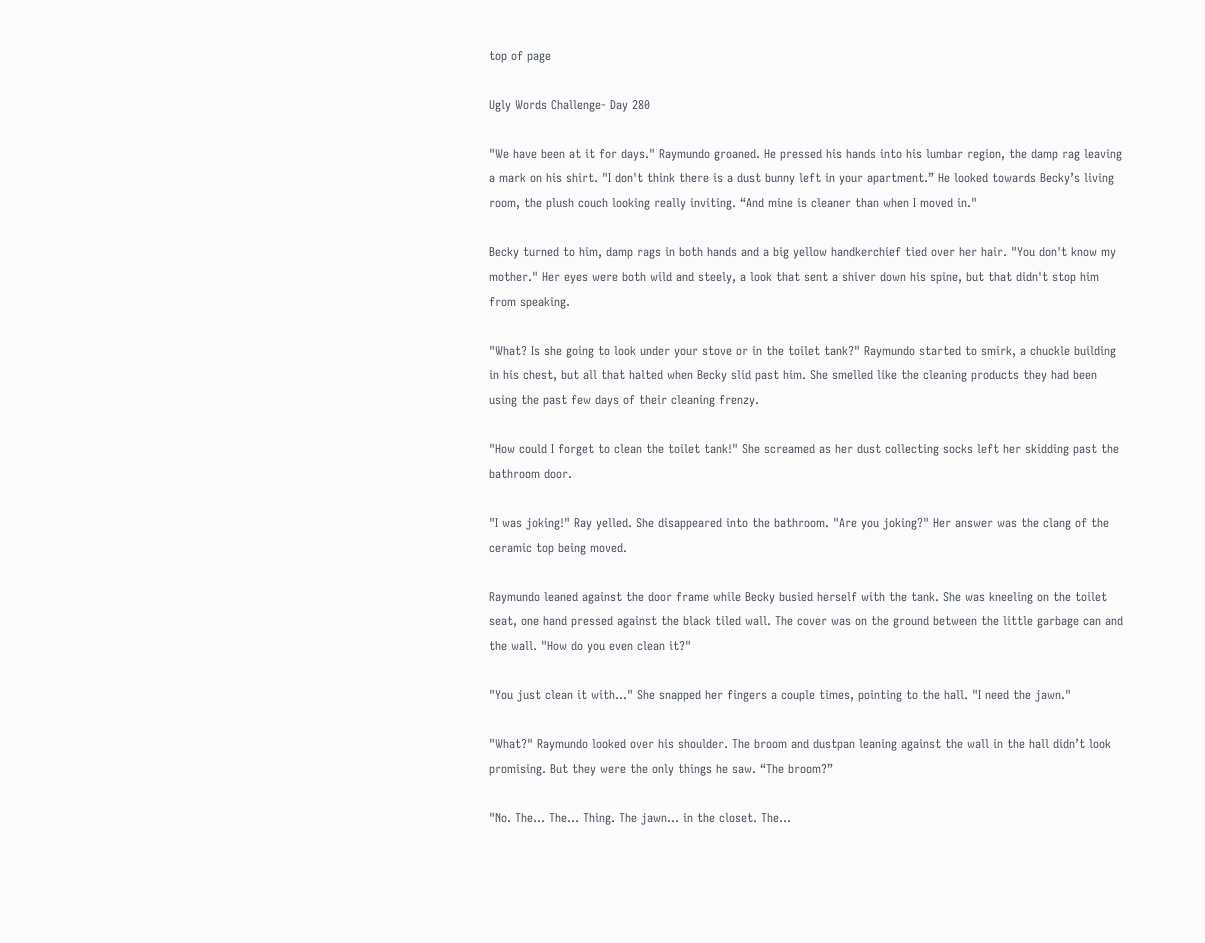top of page

Ugly Words Challenge- Day 280

"We have been at it for days." Raymundo groaned. He pressed his hands into his lumbar region, the damp rag leaving a mark on his shirt. "I don't think there is a dust bunny left in your apartment.” He looked towards Becky’s living room, the plush couch looking really inviting. “And mine is cleaner than when I moved in."

Becky turned to him, damp rags in both hands and a big yellow handkerchief tied over her hair. "You don't know my mother." Her eyes were both wild and steely, a look that sent a shiver down his spine, but that didn't stop him from speaking.

"What? Is she going to look under your stove or in the toilet tank?" Raymundo started to smirk, a chuckle building in his chest, but all that halted when Becky slid past him. She smelled like the cleaning products they had been using the past few days of their cleaning frenzy.

"How could I forget to clean the toilet tank!" She screamed as her dust collecting socks left her skidding past the bathroom door.

"I was joking!" Ray yelled. She disappeared into the bathroom. "Are you joking?" Her answer was the clang of the ceramic top being moved.

Raymundo leaned against the door frame while Becky busied herself with the tank. She was kneeling on the toilet seat, one hand pressed against the black tiled wall. The cover was on the ground between the little garbage can and the wall. "How do you even clean it?"

"You just clean it with..." She snapped her fingers a couple times, pointing to the hall. "I need the jawn."

"What?" Raymundo looked over his shoulder. The broom and dustpan leaning against the wall in the hall didn’t look promising. But they were the only things he saw. “The broom?”

"No. The... The... Thing. The jawn... in the closet. The...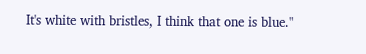It's white with bristles, I think that one is blue."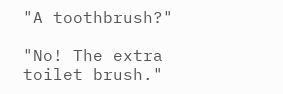"A toothbrush?"

"No! The extra toilet brush."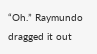“Oh.” Raymundo dragged it out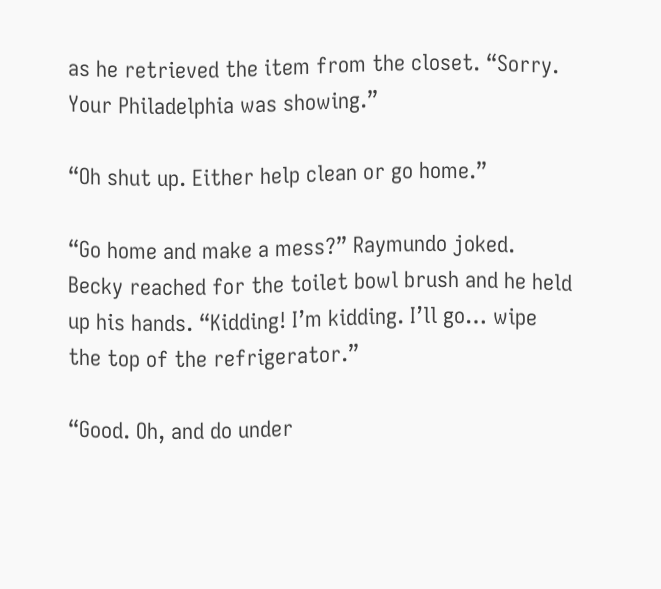as he retrieved the item from the closet. “Sorry. Your Philadelphia was showing.”

“Oh shut up. Either help clean or go home.”

“Go home and make a mess?” Raymundo joked. Becky reached for the toilet bowl brush and he held up his hands. “Kidding! I’m kidding. I’ll go… wipe the top of the refrigerator.”

“Good. Oh, and do under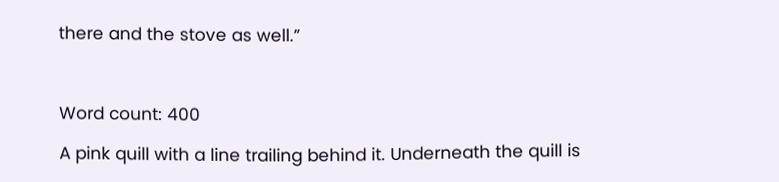there and the stove as well.”



Word count: 400

A pink quill with a line trailing behind it. Underneath the quill is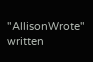"AllisonWrote" written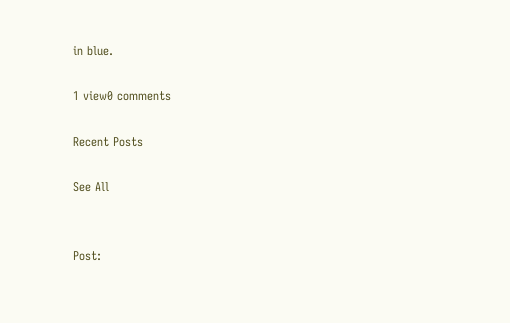in blue.

1 view0 comments

Recent Posts

See All


Post: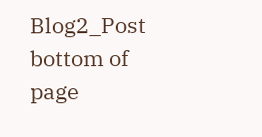Blog2_Post
bottom of page